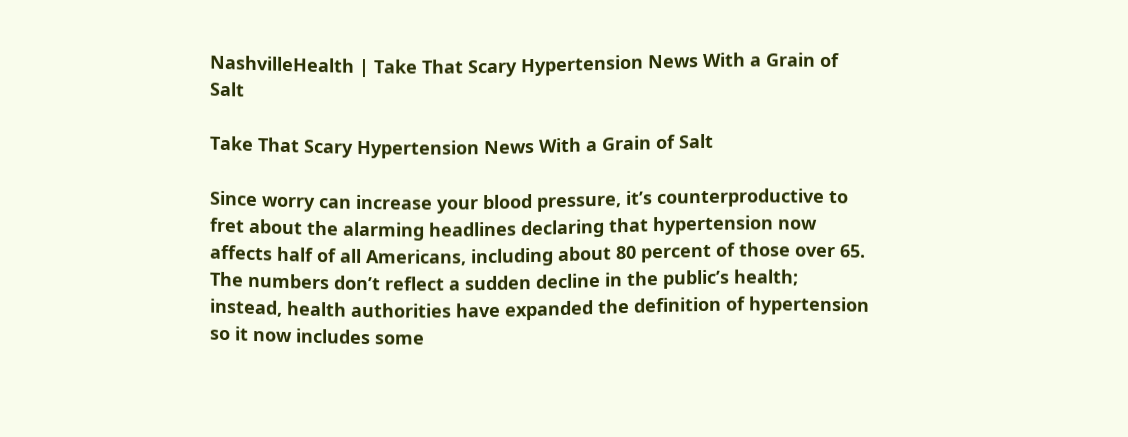NashvilleHealth | Take That Scary Hypertension News With a Grain of Salt

Take That Scary Hypertension News With a Grain of Salt

Since worry can increase your blood pressure, it’s counterproductive to fret about the alarming headlines declaring that hypertension now affects half of all Americans, including about 80 percent of those over 65. The numbers don’t reflect a sudden decline in the public’s health; instead, health authorities have expanded the definition of hypertension so it now includes some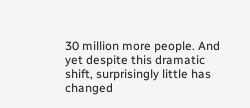30 million more people. And yet despite this dramatic shift, surprisingly little has changed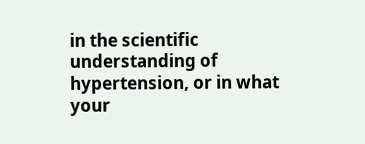in the scientific understanding of hypertension, or in what your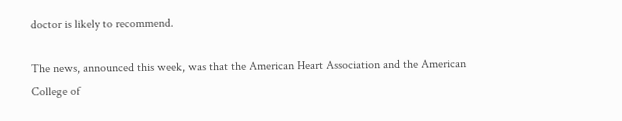doctor is likely to recommend.

The news, announced this week, was that the American Heart Association and the American College of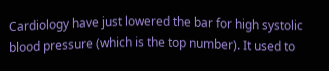Cardiology have just lowered the bar for high systolic blood pressure (which is the top number). It used to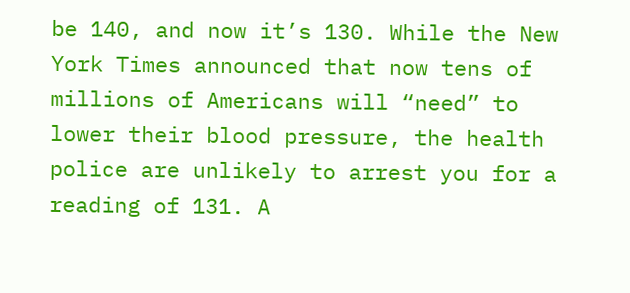be 140, and now it’s 130. While the New York Times announced that now tens of millions of Americans will “need” to lower their blood pressure, the health police are unlikely to arrest you for a reading of 131. A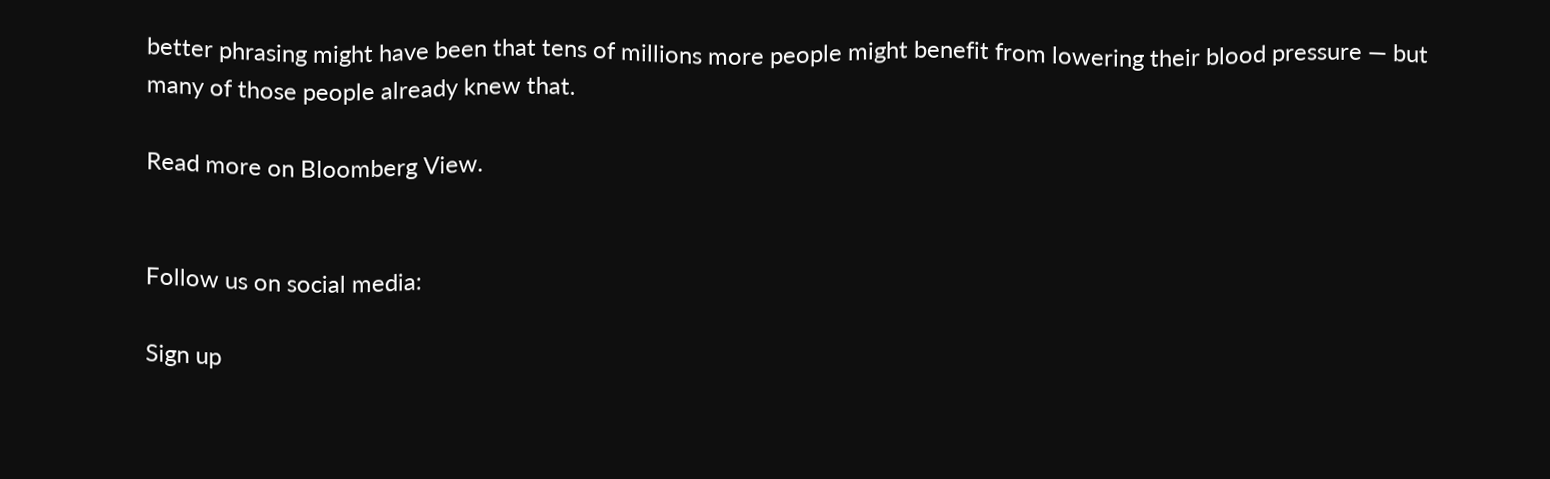better phrasing might have been that tens of millions more people might benefit from lowering their blood pressure — but many of those people already knew that.

Read more on Bloomberg View.


Follow us on social media:

Sign up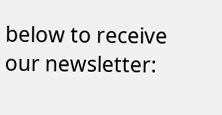below to receive our newsletter: